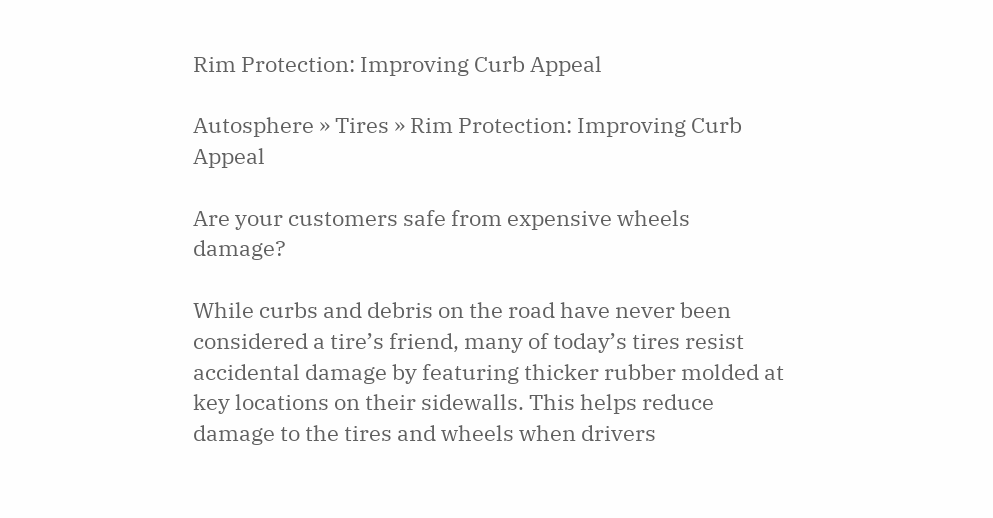Rim Protection: Improving Curb Appeal

Autosphere » Tires » Rim Protection: Improving Curb Appeal

Are your customers safe from expensive wheels damage?

While curbs and debris on the road have never been considered a tire’s friend, many of today’s tires resist accidental damage by featuring thicker rubber molded at key locations on their sidewalls. This helps reduce damage to the tires and wheels when drivers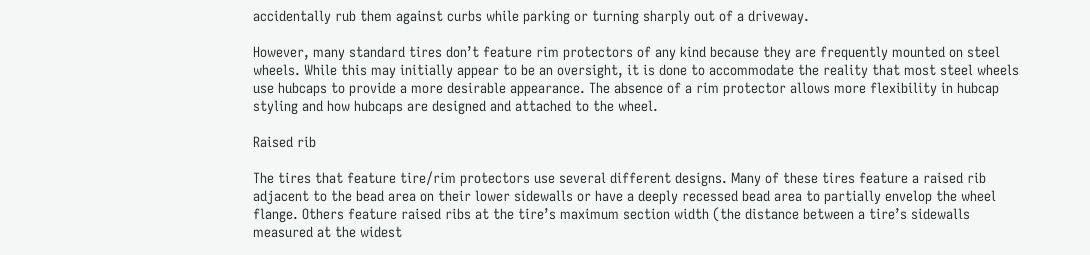accidentally rub them against curbs while parking or turning sharply out of a driveway.

However, many standard tires don’t feature rim protectors of any kind because they are frequently mounted on steel wheels. While this may initially appear to be an oversight, it is done to accommodate the reality that most steel wheels use hubcaps to provide a more desirable appearance. The absence of a rim protector allows more flexibility in hubcap styling and how hubcaps are designed and attached to the wheel.

Raised rib

The tires that feature tire/rim protectors use several different designs. Many of these tires feature a raised rib adjacent to the bead area on their lower sidewalls or have a deeply recessed bead area to partially envelop the wheel flange. Others feature raised ribs at the tire’s maximum section width (the distance between a tire’s sidewalls measured at the widest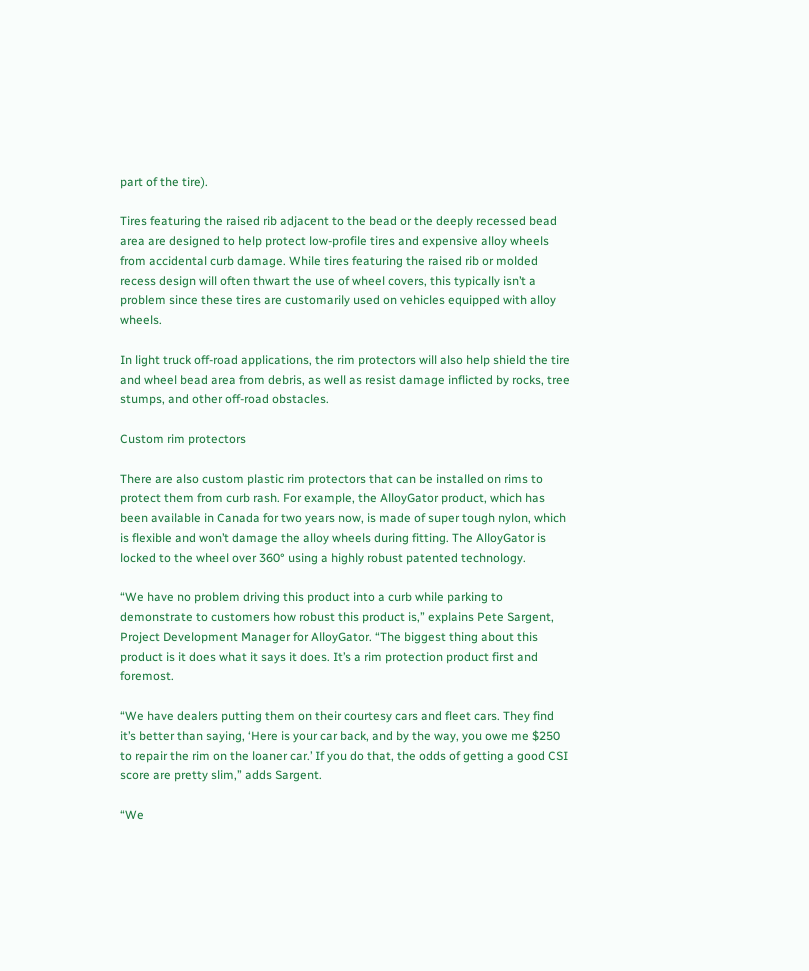part of the tire).

Tires featuring the raised rib adjacent to the bead or the deeply recessed bead area are designed to help protect low-profile tires and expensive alloy wheels from accidental curb damage. While tires featuring the raised rib or molded recess design will often thwart the use of wheel covers, this typically isn’t a problem since these tires are customarily used on vehicles equipped with alloy wheels.

In light truck off-road applications, the rim protectors will also help shield the tire and wheel bead area from debris, as well as resist damage inflicted by rocks, tree stumps, and other off-road obstacles.

Custom rim protectors

There are also custom plastic rim protectors that can be installed on rims to protect them from curb rash. For example, the AlloyGator product, which has been available in Canada for two years now, is made of super tough nylon, which is flexible and won’t damage the alloy wheels during fitting. The AlloyGator is locked to the wheel over 360° using a highly robust patented technology.

“We have no problem driving this product into a curb while parking to demonstrate to customers how robust this product is,” explains Pete Sargent, Project Development Manager for AlloyGator. “The biggest thing about this product is it does what it says it does. It’s a rim protection product first and foremost.

“We have dealers putting them on their courtesy cars and fleet cars. They find it’s better than saying, ‘Here is your car back, and by the way, you owe me $250 to repair the rim on the loaner car.’ If you do that, the odds of getting a good CSI score are pretty slim,” adds Sargent.

“We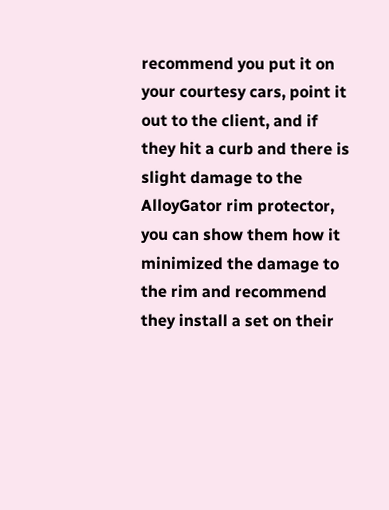recommend you put it on your courtesy cars, point it out to the client, and if they hit a curb and there is slight damage to the AlloyGator rim protector, you can show them how it minimized the damage to the rim and recommend they install a set on their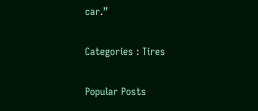car.”

Categories : Tires

Popular Posts